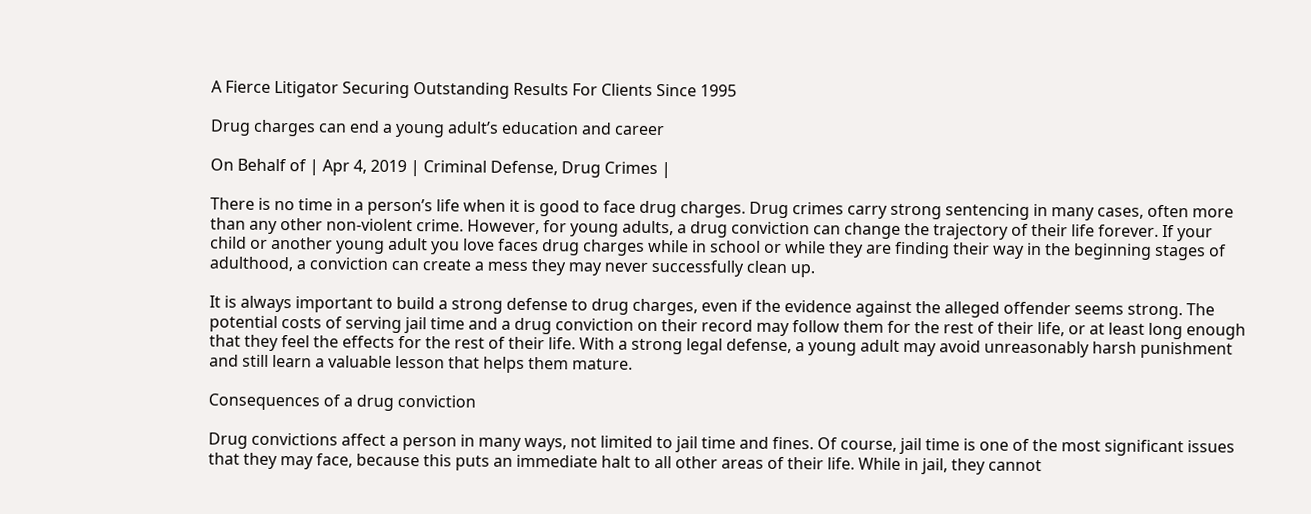A Fierce Litigator Securing Outstanding Results For Clients Since 1995

Drug charges can end a young adult’s education and career

On Behalf of | Apr 4, 2019 | Criminal Defense, Drug Crimes |

There is no time in a person’s life when it is good to face drug charges. Drug crimes carry strong sentencing in many cases, often more than any other non-violent crime. However, for young adults, a drug conviction can change the trajectory of their life forever. If your child or another young adult you love faces drug charges while in school or while they are finding their way in the beginning stages of adulthood, a conviction can create a mess they may never successfully clean up.

It is always important to build a strong defense to drug charges, even if the evidence against the alleged offender seems strong. The potential costs of serving jail time and a drug conviction on their record may follow them for the rest of their life, or at least long enough that they feel the effects for the rest of their life. With a strong legal defense, a young adult may avoid unreasonably harsh punishment and still learn a valuable lesson that helps them mature.

Consequences of a drug conviction

Drug convictions affect a person in many ways, not limited to jail time and fines. Of course, jail time is one of the most significant issues that they may face, because this puts an immediate halt to all other areas of their life. While in jail, they cannot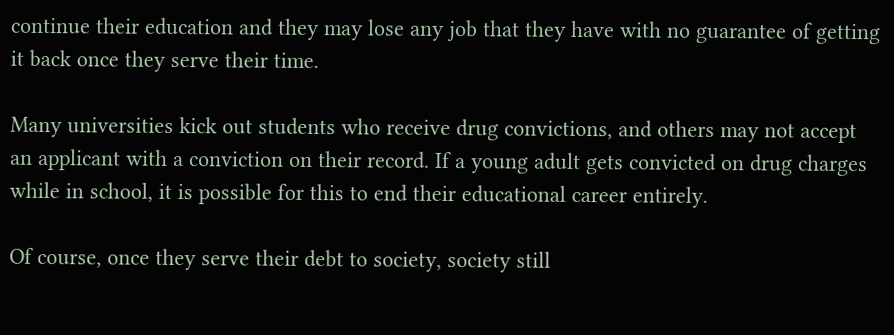continue their education and they may lose any job that they have with no guarantee of getting it back once they serve their time.

Many universities kick out students who receive drug convictions, and others may not accept an applicant with a conviction on their record. If a young adult gets convicted on drug charges while in school, it is possible for this to end their educational career entirely.

Of course, once they serve their debt to society, society still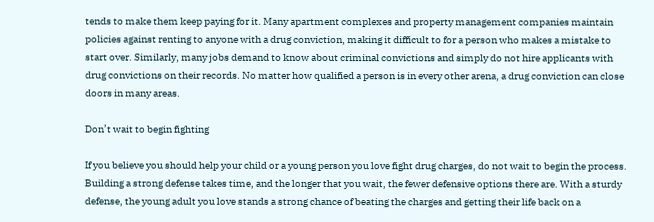tends to make them keep paying for it. Many apartment complexes and property management companies maintain policies against renting to anyone with a drug conviction, making it difficult to for a person who makes a mistake to start over. Similarly, many jobs demand to know about criminal convictions and simply do not hire applicants with drug convictions on their records. No matter how qualified a person is in every other arena, a drug conviction can close doors in many areas.

Don’t wait to begin fighting

If you believe you should help your child or a young person you love fight drug charges, do not wait to begin the process. Building a strong defense takes time, and the longer that you wait, the fewer defensive options there are. With a sturdy defense, the young adult you love stands a strong chance of beating the charges and getting their life back on a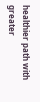healthier path with greater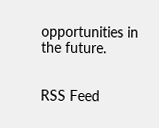opportunities in the future.


RSS Feed